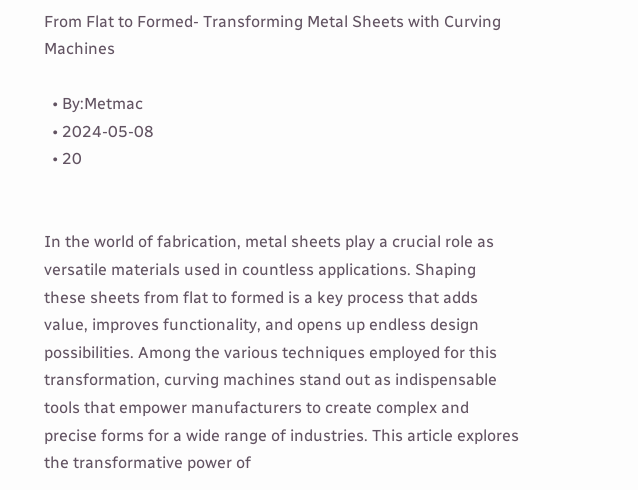From Flat to Formed- Transforming Metal Sheets with Curving Machines

  • By:Metmac
  • 2024-05-08
  • 20


In the world of fabrication, metal sheets play a crucial role as versatile materials used in countless applications. Shaping these sheets from flat to formed is a key process that adds value, improves functionality, and opens up endless design possibilities. Among the various techniques employed for this transformation, curving machines stand out as indispensable tools that empower manufacturers to create complex and precise forms for a wide range of industries. This article explores the transformative power of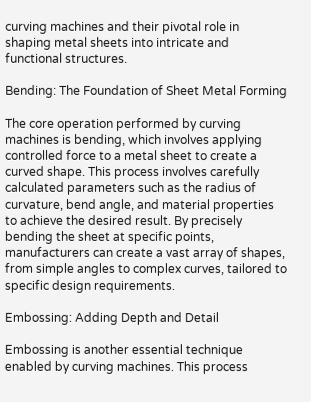curving machines and their pivotal role in shaping metal sheets into intricate and functional structures.

Bending: The Foundation of Sheet Metal Forming

The core operation performed by curving machines is bending, which involves applying controlled force to a metal sheet to create a curved shape. This process involves carefully calculated parameters such as the radius of curvature, bend angle, and material properties to achieve the desired result. By precisely bending the sheet at specific points, manufacturers can create a vast array of shapes, from simple angles to complex curves, tailored to specific design requirements.

Embossing: Adding Depth and Detail

Embossing is another essential technique enabled by curving machines. This process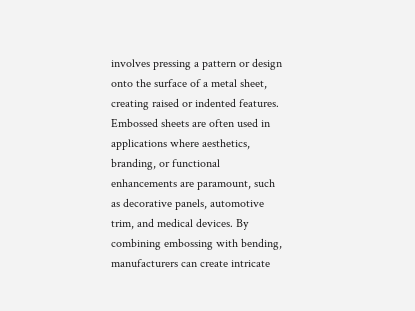involves pressing a pattern or design onto the surface of a metal sheet, creating raised or indented features. Embossed sheets are often used in applications where aesthetics, branding, or functional enhancements are paramount, such as decorative panels, automotive trim, and medical devices. By combining embossing with bending, manufacturers can create intricate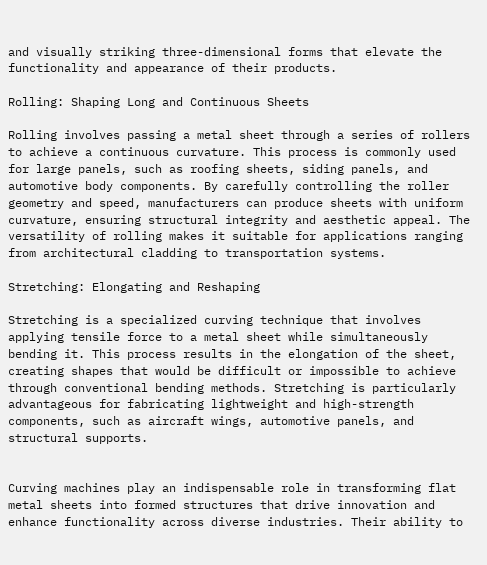and visually striking three-dimensional forms that elevate the functionality and appearance of their products.

Rolling: Shaping Long and Continuous Sheets

Rolling involves passing a metal sheet through a series of rollers to achieve a continuous curvature. This process is commonly used for large panels, such as roofing sheets, siding panels, and automotive body components. By carefully controlling the roller geometry and speed, manufacturers can produce sheets with uniform curvature, ensuring structural integrity and aesthetic appeal. The versatility of rolling makes it suitable for applications ranging from architectural cladding to transportation systems.

Stretching: Elongating and Reshaping

Stretching is a specialized curving technique that involves applying tensile force to a metal sheet while simultaneously bending it. This process results in the elongation of the sheet, creating shapes that would be difficult or impossible to achieve through conventional bending methods. Stretching is particularly advantageous for fabricating lightweight and high-strength components, such as aircraft wings, automotive panels, and structural supports.


Curving machines play an indispensable role in transforming flat metal sheets into formed structures that drive innovation and enhance functionality across diverse industries. Their ability to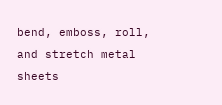bend, emboss, roll, and stretch metal sheets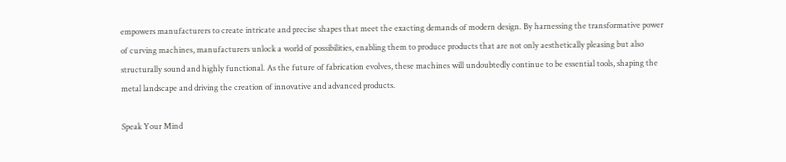empowers manufacturers to create intricate and precise shapes that meet the exacting demands of modern design. By harnessing the transformative power of curving machines, manufacturers unlock a world of possibilities, enabling them to produce products that are not only aesthetically pleasing but also structurally sound and highly functional. As the future of fabrication evolves, these machines will undoubtedly continue to be essential tools, shaping the metal landscape and driving the creation of innovative and advanced products.

Speak Your Mind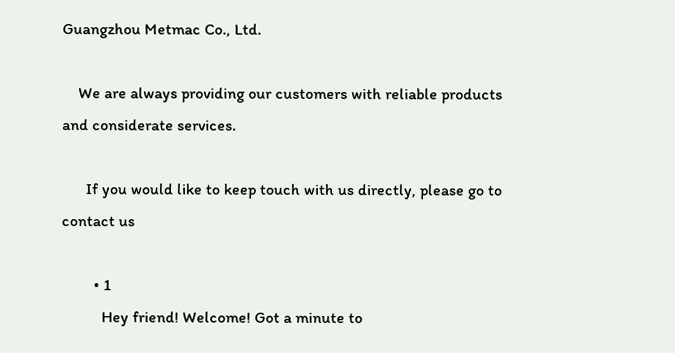Guangzhou Metmac Co., Ltd.

    We are always providing our customers with reliable products and considerate services.

      If you would like to keep touch with us directly, please go to contact us

        • 1
          Hey friend! Welcome! Got a minute to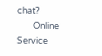chat?
        Online Service